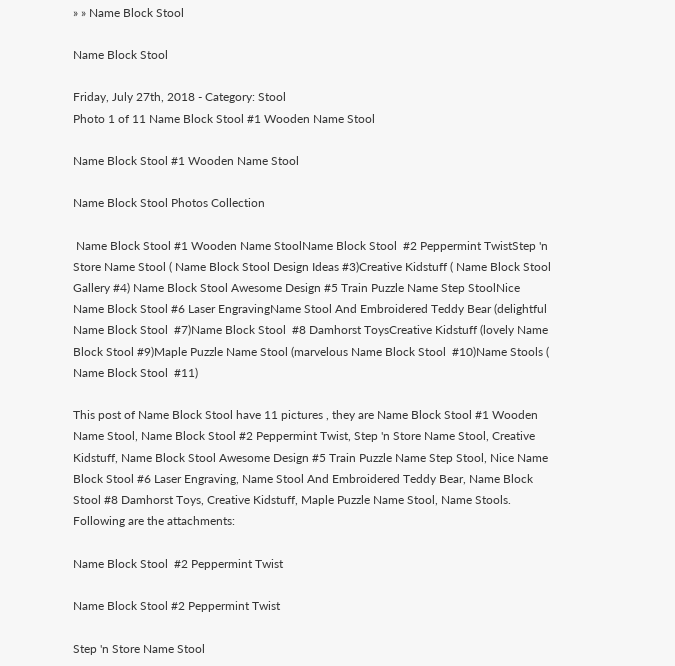» » Name Block Stool

Name Block Stool

Friday, July 27th, 2018 - Category: Stool
Photo 1 of 11 Name Block Stool #1 Wooden Name Stool

Name Block Stool #1 Wooden Name Stool

Name Block Stool Photos Collection

 Name Block Stool #1 Wooden Name StoolName Block Stool  #2 Peppermint TwistStep 'n Store Name Stool ( Name Block Stool Design Ideas #3)Creative Kidstuff ( Name Block Stool Gallery #4) Name Block Stool Awesome Design #5 Train Puzzle Name Step StoolNice Name Block Stool #6 Laser EngravingName Stool And Embroidered Teddy Bear (delightful Name Block Stool  #7)Name Block Stool  #8 Damhorst ToysCreative Kidstuff (lovely Name Block Stool #9)Maple Puzzle Name Stool (marvelous Name Block Stool  #10)Name Stools ( Name Block Stool  #11)

This post of Name Block Stool have 11 pictures , they are Name Block Stool #1 Wooden Name Stool, Name Block Stool #2 Peppermint Twist, Step 'n Store Name Stool, Creative Kidstuff, Name Block Stool Awesome Design #5 Train Puzzle Name Step Stool, Nice Name Block Stool #6 Laser Engraving, Name Stool And Embroidered Teddy Bear, Name Block Stool #8 Damhorst Toys, Creative Kidstuff, Maple Puzzle Name Stool, Name Stools. Following are the attachments:

Name Block Stool  #2 Peppermint Twist

Name Block Stool #2 Peppermint Twist

Step 'n Store Name Stool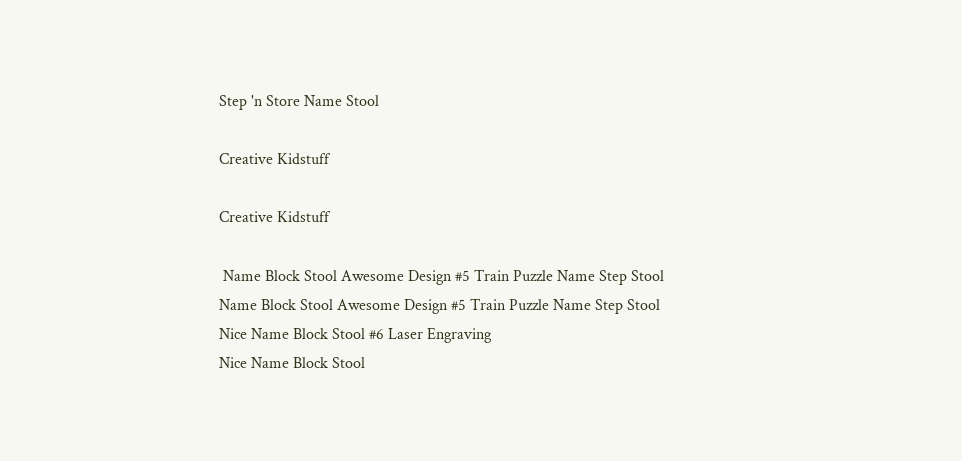Step 'n Store Name Stool

Creative Kidstuff

Creative Kidstuff

 Name Block Stool Awesome Design #5 Train Puzzle Name Step Stool
Name Block Stool Awesome Design #5 Train Puzzle Name Step Stool
Nice Name Block Stool #6 Laser Engraving
Nice Name Block Stool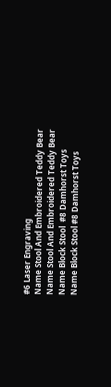#6 Laser Engraving
Name Stool And Embroidered Teddy Bear
Name Stool And Embroidered Teddy Bear
Name Block Stool  #8 Damhorst Toys
Name Block Stool #8 Damhorst Toys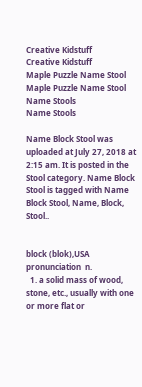Creative Kidstuff
Creative Kidstuff
Maple Puzzle Name Stool
Maple Puzzle Name Stool
Name Stools
Name Stools

Name Block Stool was uploaded at July 27, 2018 at 2:15 am. It is posted in the Stool category. Name Block Stool is tagged with Name Block Stool, Name, Block, Stool..


block (blok),USA pronunciation  n.
  1. a solid mass of wood, stone, etc., usually with one or more flat or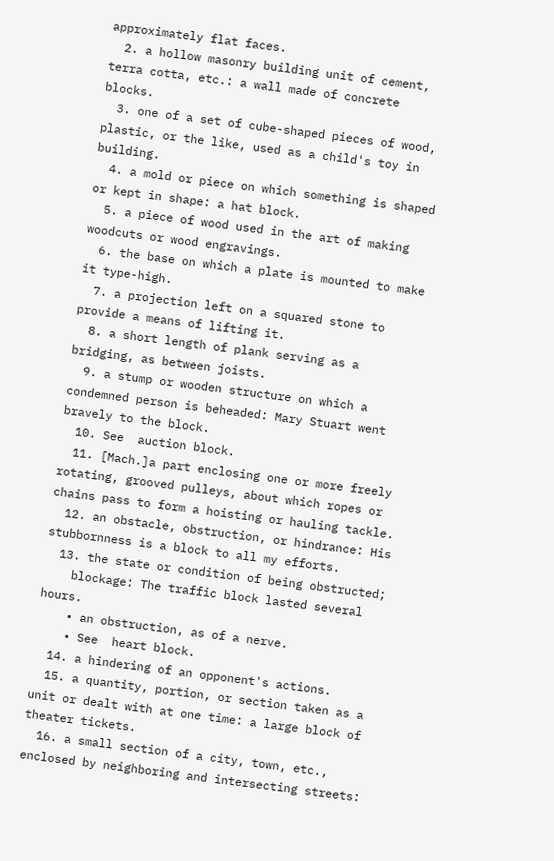approximately flat faces.
  2. a hollow masonry building unit of cement, terra cotta, etc.: a wall made of concrete blocks.
  3. one of a set of cube-shaped pieces of wood, plastic, or the like, used as a child's toy in building.
  4. a mold or piece on which something is shaped or kept in shape: a hat block.
  5. a piece of wood used in the art of making woodcuts or wood engravings.
  6. the base on which a plate is mounted to make it type-high.
  7. a projection left on a squared stone to provide a means of lifting it.
  8. a short length of plank serving as a bridging, as between joists.
  9. a stump or wooden structure on which a condemned person is beheaded: Mary Stuart went bravely to the block.
  10. See  auction block.
  11. [Mach.]a part enclosing one or more freely rotating, grooved pulleys, about which ropes or chains pass to form a hoisting or hauling tackle.
  12. an obstacle, obstruction, or hindrance: His stubbornness is a block to all my efforts.
  13. the state or condition of being obstructed;
    blockage: The traffic block lasted several hours.
    • an obstruction, as of a nerve.
    • See  heart block.
  14. a hindering of an opponent's actions.
  15. a quantity, portion, or section taken as a unit or dealt with at one time: a large block of theater tickets.
  16. a small section of a city, town, etc., enclosed by neighboring and intersecting streets: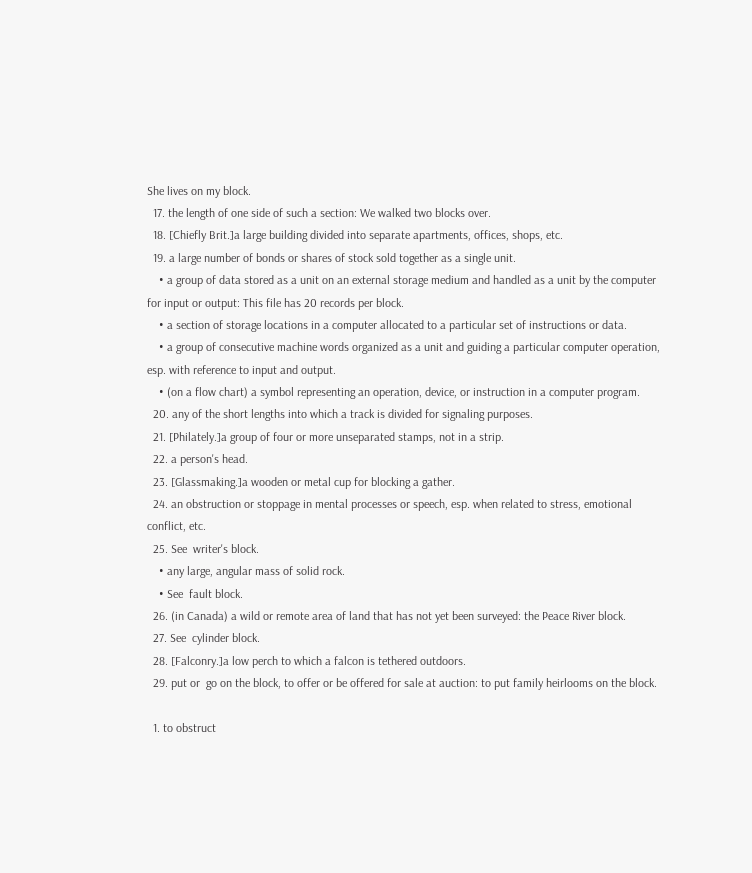She lives on my block.
  17. the length of one side of such a section: We walked two blocks over.
  18. [Chiefly Brit.]a large building divided into separate apartments, offices, shops, etc.
  19. a large number of bonds or shares of stock sold together as a single unit.
    • a group of data stored as a unit on an external storage medium and handled as a unit by the computer for input or output: This file has 20 records per block.
    • a section of storage locations in a computer allocated to a particular set of instructions or data.
    • a group of consecutive machine words organized as a unit and guiding a particular computer operation, esp. with reference to input and output.
    • (on a flow chart) a symbol representing an operation, device, or instruction in a computer program.
  20. any of the short lengths into which a track is divided for signaling purposes.
  21. [Philately.]a group of four or more unseparated stamps, not in a strip.
  22. a person's head.
  23. [Glassmaking.]a wooden or metal cup for blocking a gather.
  24. an obstruction or stoppage in mental processes or speech, esp. when related to stress, emotional conflict, etc.
  25. See  writer's block.
    • any large, angular mass of solid rock.
    • See  fault block.
  26. (in Canada) a wild or remote area of land that has not yet been surveyed: the Peace River block.
  27. See  cylinder block.
  28. [Falconry.]a low perch to which a falcon is tethered outdoors.
  29. put or  go on the block, to offer or be offered for sale at auction: to put family heirlooms on the block.

  1. to obstruct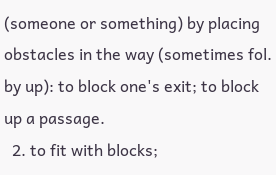(someone or something) by placing obstacles in the way (sometimes fol. by up): to block one's exit; to block up a passage.
  2. to fit with blocks;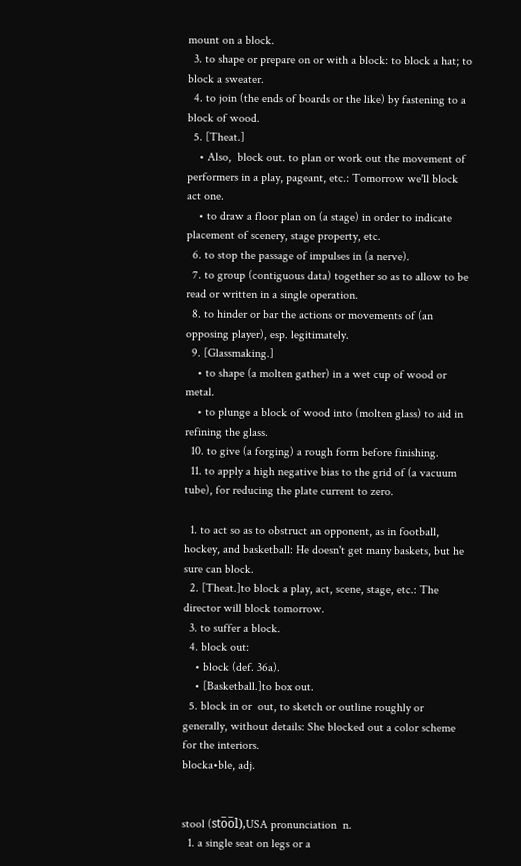mount on a block.
  3. to shape or prepare on or with a block: to block a hat; to block a sweater.
  4. to join (the ends of boards or the like) by fastening to a block of wood.
  5. [Theat.]
    • Also,  block out. to plan or work out the movement of performers in a play, pageant, etc.: Tomorrow we'll block act one.
    • to draw a floor plan on (a stage) in order to indicate placement of scenery, stage property, etc.
  6. to stop the passage of impulses in (a nerve).
  7. to group (contiguous data) together so as to allow to be read or written in a single operation.
  8. to hinder or bar the actions or movements of (an opposing player), esp. legitimately.
  9. [Glassmaking.]
    • to shape (a molten gather) in a wet cup of wood or metal.
    • to plunge a block of wood into (molten glass) to aid in refining the glass.
  10. to give (a forging) a rough form before finishing.
  11. to apply a high negative bias to the grid of (a vacuum tube), for reducing the plate current to zero.

  1. to act so as to obstruct an opponent, as in football, hockey, and basketball: He doesn't get many baskets, but he sure can block.
  2. [Theat.]to block a play, act, scene, stage, etc.: The director will block tomorrow.
  3. to suffer a block.
  4. block out:
    • block (def. 36a).
    • [Basketball.]to box out.
  5. block in or  out, to sketch or outline roughly or generally, without details: She blocked out a color scheme for the interiors.
blocka•ble, adj.


stool (sto̅o̅l),USA pronunciation  n.
  1. a single seat on legs or a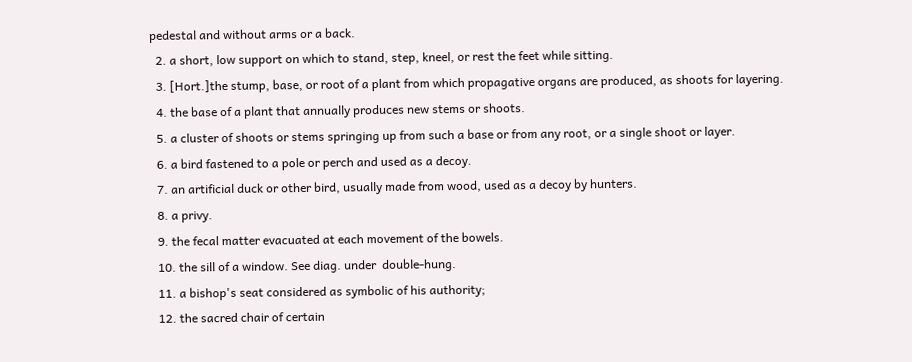pedestal and without arms or a back.
  2. a short, low support on which to stand, step, kneel, or rest the feet while sitting.
  3. [Hort.]the stump, base, or root of a plant from which propagative organs are produced, as shoots for layering.
  4. the base of a plant that annually produces new stems or shoots.
  5. a cluster of shoots or stems springing up from such a base or from any root, or a single shoot or layer.
  6. a bird fastened to a pole or perch and used as a decoy.
  7. an artificial duck or other bird, usually made from wood, used as a decoy by hunters.
  8. a privy.
  9. the fecal matter evacuated at each movement of the bowels.
  10. the sill of a window. See diag. under  double-hung.
  11. a bishop's seat considered as symbolic of his authority;
  12. the sacred chair of certain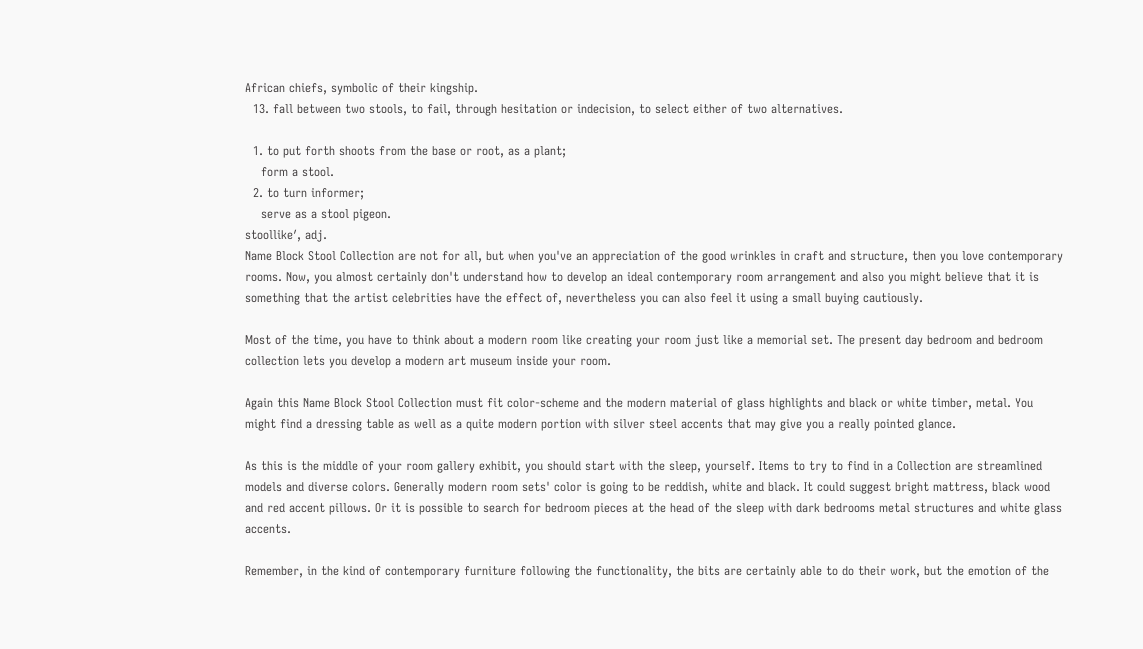African chiefs, symbolic of their kingship.
  13. fall between two stools, to fail, through hesitation or indecision, to select either of two alternatives.

  1. to put forth shoots from the base or root, as a plant;
    form a stool.
  2. to turn informer;
    serve as a stool pigeon.
stoollike′, adj.
Name Block Stool Collection are not for all, but when you've an appreciation of the good wrinkles in craft and structure, then you love contemporary rooms. Now, you almost certainly don't understand how to develop an ideal contemporary room arrangement and also you might believe that it is something that the artist celebrities have the effect of, nevertheless you can also feel it using a small buying cautiously.

Most of the time, you have to think about a modern room like creating your room just like a memorial set. The present day bedroom and bedroom collection lets you develop a modern art museum inside your room.

Again this Name Block Stool Collection must fit color-scheme and the modern material of glass highlights and black or white timber, metal. You might find a dressing table as well as a quite modern portion with silver steel accents that may give you a really pointed glance.

As this is the middle of your room gallery exhibit, you should start with the sleep, yourself. Items to try to find in a Collection are streamlined models and diverse colors. Generally modern room sets' color is going to be reddish, white and black. It could suggest bright mattress, black wood and red accent pillows. Or it is possible to search for bedroom pieces at the head of the sleep with dark bedrooms metal structures and white glass accents.

Remember, in the kind of contemporary furniture following the functionality, the bits are certainly able to do their work, but the emotion of the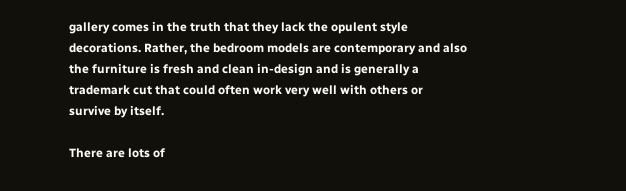gallery comes in the truth that they lack the opulent style decorations. Rather, the bedroom models are contemporary and also the furniture is fresh and clean in-design and is generally a trademark cut that could often work very well with others or survive by itself.

There are lots of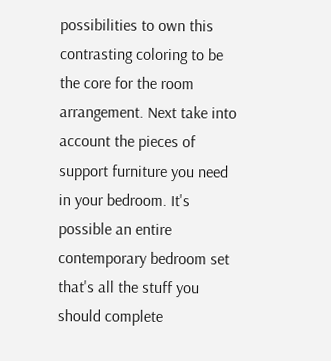possibilities to own this contrasting coloring to be the core for the room arrangement. Next take into account the pieces of support furniture you need in your bedroom. It's possible an entire contemporary bedroom set that's all the stuff you should complete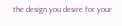the design you desire for your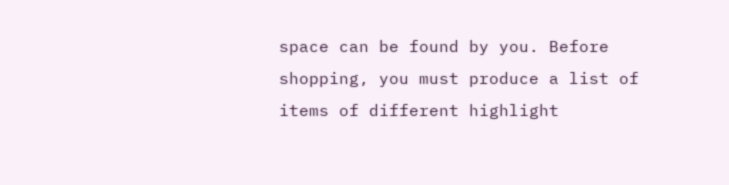space can be found by you. Before shopping, you must produce a list of items of different highlight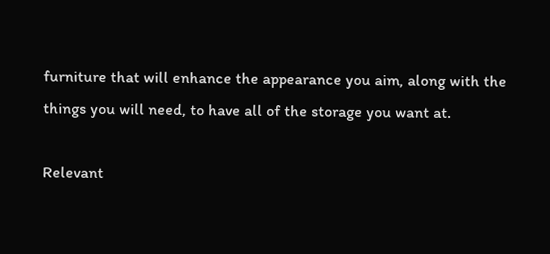furniture that will enhance the appearance you aim, along with the things you will need, to have all of the storage you want at.

Relevant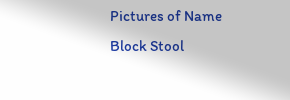Pictures of Name Block Stool